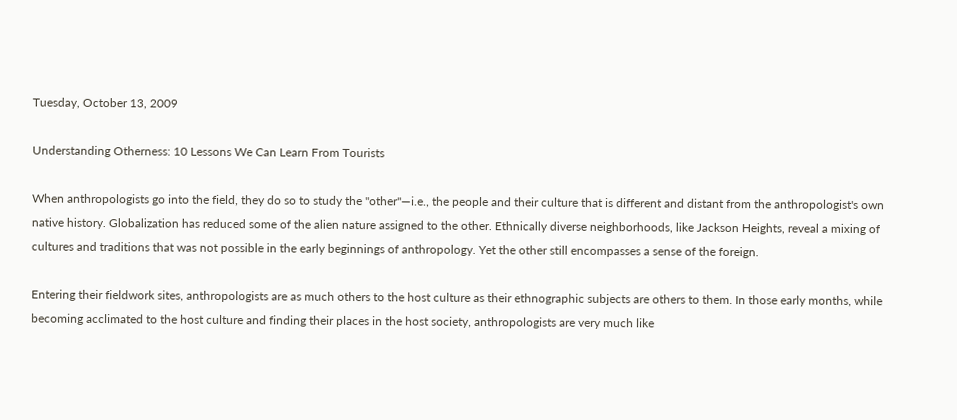Tuesday, October 13, 2009

Understanding Otherness: 10 Lessons We Can Learn From Tourists

When anthropologists go into the field, they do so to study the "other"—i.e., the people and their culture that is different and distant from the anthropologist's own native history. Globalization has reduced some of the alien nature assigned to the other. Ethnically diverse neighborhoods, like Jackson Heights, reveal a mixing of cultures and traditions that was not possible in the early beginnings of anthropology. Yet the other still encompasses a sense of the foreign.

Entering their fieldwork sites, anthropologists are as much others to the host culture as their ethnographic subjects are others to them. In those early months, while becoming acclimated to the host culture and finding their places in the host society, anthropologists are very much like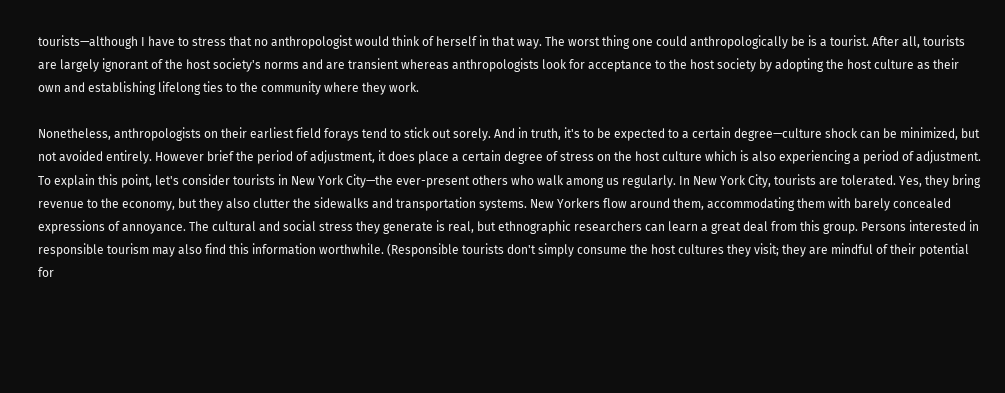tourists—although I have to stress that no anthropologist would think of herself in that way. The worst thing one could anthropologically be is a tourist. After all, tourists are largely ignorant of the host society's norms and are transient whereas anthropologists look for acceptance to the host society by adopting the host culture as their own and establishing lifelong ties to the community where they work.

Nonetheless, anthropologists on their earliest field forays tend to stick out sorely. And in truth, it's to be expected to a certain degree—culture shock can be minimized, but not avoided entirely. However brief the period of adjustment, it does place a certain degree of stress on the host culture which is also experiencing a period of adjustment. To explain this point, let's consider tourists in New York City—the ever-present others who walk among us regularly. In New York City, tourists are tolerated. Yes, they bring revenue to the economy, but they also clutter the sidewalks and transportation systems. New Yorkers flow around them, accommodating them with barely concealed expressions of annoyance. The cultural and social stress they generate is real, but ethnographic researchers can learn a great deal from this group. Persons interested in responsible tourism may also find this information worthwhile. (Responsible tourists don't simply consume the host cultures they visit; they are mindful of their potential for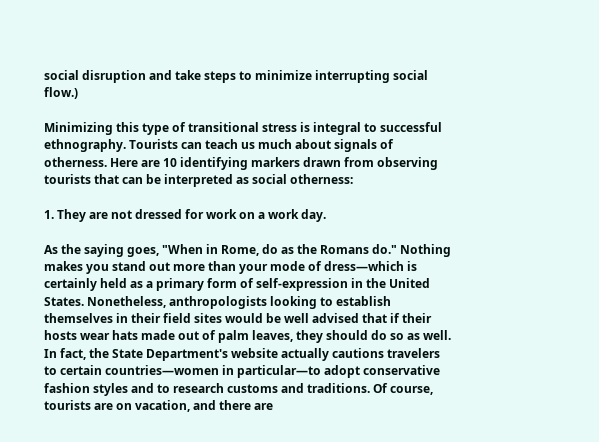social disruption and take steps to minimize interrupting social flow.)

Minimizing this type of transitional stress is integral to successful ethnography. Tourists can teach us much about signals of otherness. Here are 10 identifying markers drawn from observing tourists that can be interpreted as social otherness:

1. They are not dressed for work on a work day.

As the saying goes, "When in Rome, do as the Romans do." Nothing makes you stand out more than your mode of dress—which is certainly held as a primary form of self-expression in the United States. Nonetheless, anthropologists looking to establish themselves in their field sites would be well advised that if their hosts wear hats made out of palm leaves, they should do so as well. In fact, the State Department's website actually cautions travelers to certain countries—women in particular—to adopt conservative fashion styles and to research customs and traditions. Of course, tourists are on vacation, and there are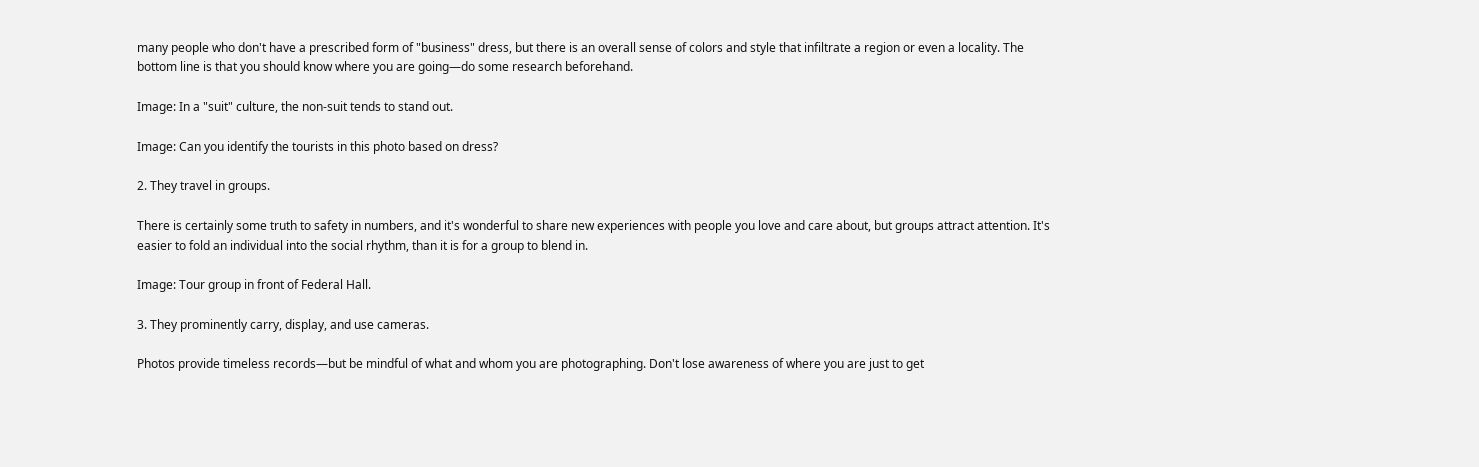many people who don't have a prescribed form of "business" dress, but there is an overall sense of colors and style that infiltrate a region or even a locality. The bottom line is that you should know where you are going—do some research beforehand.

Image: In a "suit" culture, the non-suit tends to stand out.

Image: Can you identify the tourists in this photo based on dress?

2. They travel in groups.

There is certainly some truth to safety in numbers, and it's wonderful to share new experiences with people you love and care about, but groups attract attention. It's easier to fold an individual into the social rhythm, than it is for a group to blend in.

Image: Tour group in front of Federal Hall.

3. They prominently carry, display, and use cameras.

Photos provide timeless records—but be mindful of what and whom you are photographing. Don't lose awareness of where you are just to get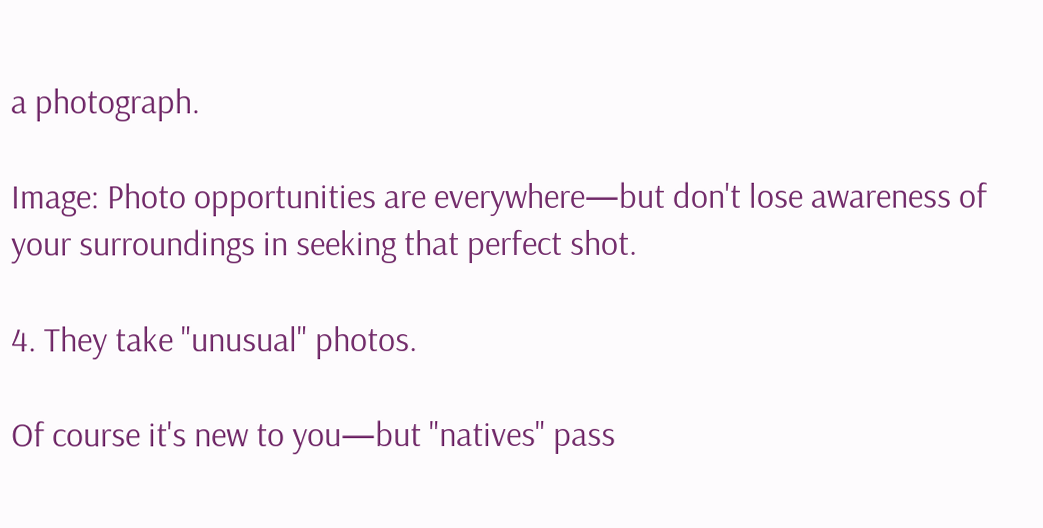a photograph.

Image: Photo opportunities are everywhere—but don't lose awareness of your surroundings in seeking that perfect shot.

4. They take "unusual" photos.

Of course it's new to you—but "natives" pass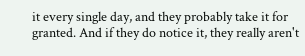it every single day, and they probably take it for granted. And if they do notice it, they really aren't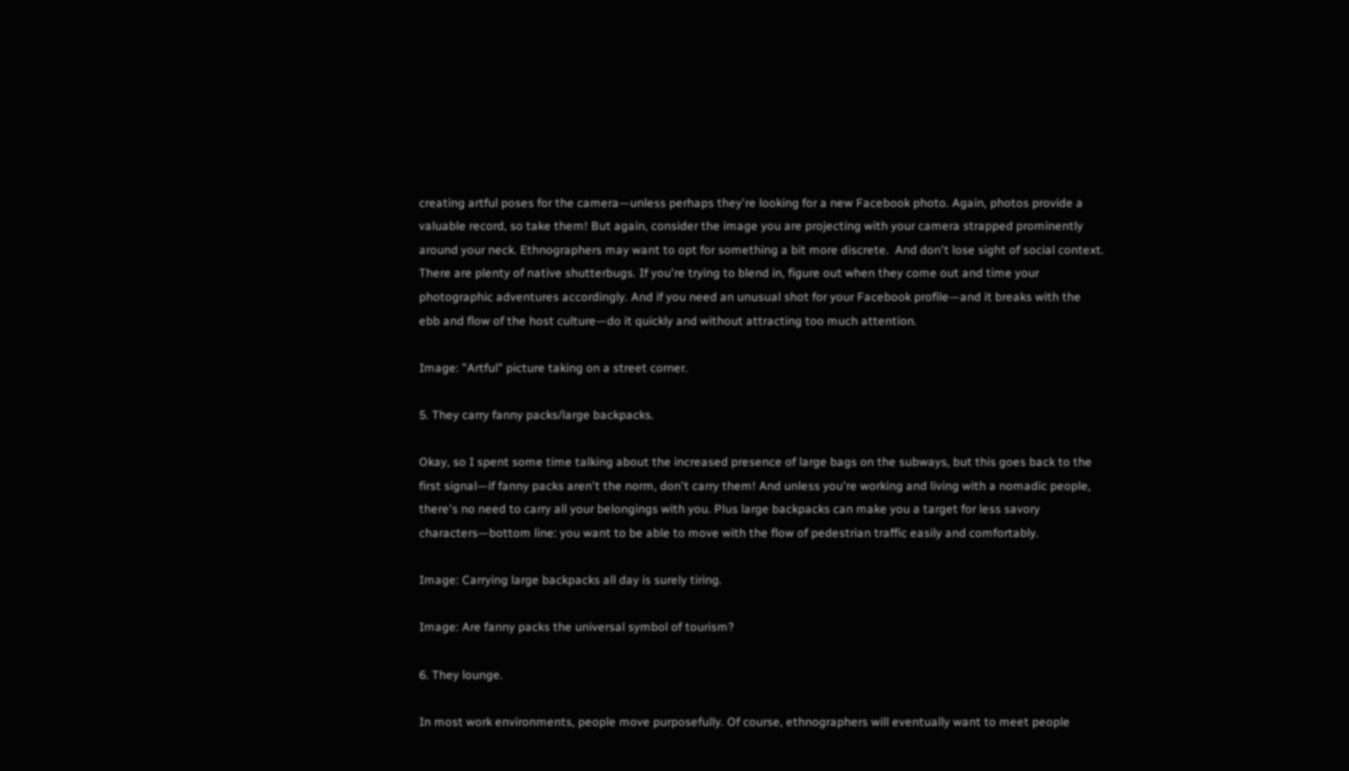creating artful poses for the camera—unless perhaps they're looking for a new Facebook photo. Again, photos provide a valuable record, so take them! But again, consider the image you are projecting with your camera strapped prominently around your neck. Ethnographers may want to opt for something a bit more discrete.  And don't lose sight of social context. There are plenty of native shutterbugs. If you're trying to blend in, figure out when they come out and time your photographic adventures accordingly. And if you need an unusual shot for your Facebook profile—and it breaks with the ebb and flow of the host culture—do it quickly and without attracting too much attention.

Image: "Artful" picture taking on a street corner.

5. They carry fanny packs/large backpacks.

Okay, so I spent some time talking about the increased presence of large bags on the subways, but this goes back to the first signal—if fanny packs aren't the norm, don't carry them! And unless you're working and living with a nomadic people, there's no need to carry all your belongings with you. Plus large backpacks can make you a target for less savory characters—bottom line: you want to be able to move with the flow of pedestrian traffic easily and comfortably.

Image: Carrying large backpacks all day is surely tiring.

Image: Are fanny packs the universal symbol of tourism?

6. They lounge.

In most work environments, people move purposefully. Of course, ethnographers will eventually want to meet people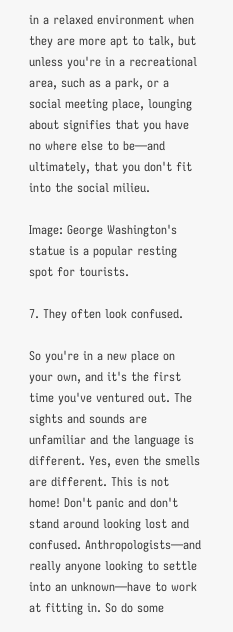in a relaxed environment when they are more apt to talk, but unless you're in a recreational area, such as a park, or a social meeting place, lounging about signifies that you have no where else to be—and ultimately, that you don't fit into the social milieu.

Image: George Washington's statue is a popular resting spot for tourists.

7. They often look confused.

So you're in a new place on your own, and it's the first time you've ventured out. The sights and sounds are unfamiliar and the language is different. Yes, even the smells are different. This is not home! Don't panic and don't stand around looking lost and confused. Anthropologists—and really anyone looking to settle into an unknown—have to work at fitting in. So do some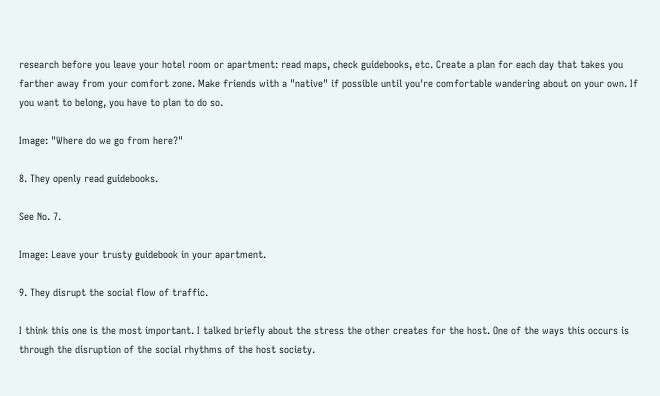research before you leave your hotel room or apartment: read maps, check guidebooks, etc. Create a plan for each day that takes you farther away from your comfort zone. Make friends with a "native" if possible until you're comfortable wandering about on your own. If you want to belong, you have to plan to do so.

Image: "Where do we go from here?"

8. They openly read guidebooks.

See No. 7.

Image: Leave your trusty guidebook in your apartment.

9. They disrupt the social flow of traffic.

I think this one is the most important. I talked briefly about the stress the other creates for the host. One of the ways this occurs is through the disruption of the social rhythms of the host society.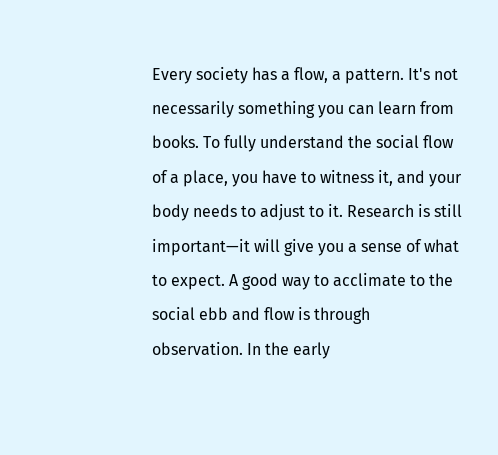Every society has a flow, a pattern. It's not necessarily something you can learn from books. To fully understand the social flow of a place, you have to witness it, and your body needs to adjust to it. Research is still important—it will give you a sense of what to expect. A good way to acclimate to the social ebb and flow is through observation. In the early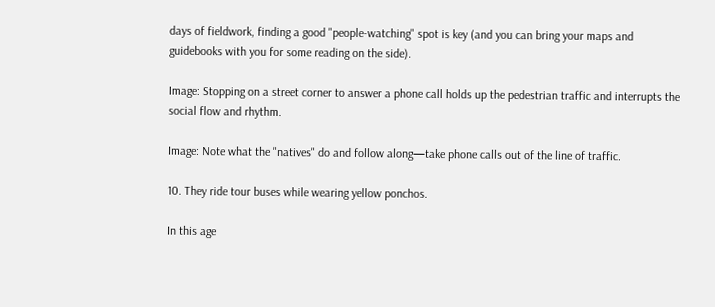days of fieldwork, finding a good "people-watching" spot is key (and you can bring your maps and guidebooks with you for some reading on the side).

Image: Stopping on a street corner to answer a phone call holds up the pedestrian traffic and interrupts the social flow and rhythm.

Image: Note what the "natives" do and follow along—take phone calls out of the line of traffic.

10. They ride tour buses while wearing yellow ponchos.

In this age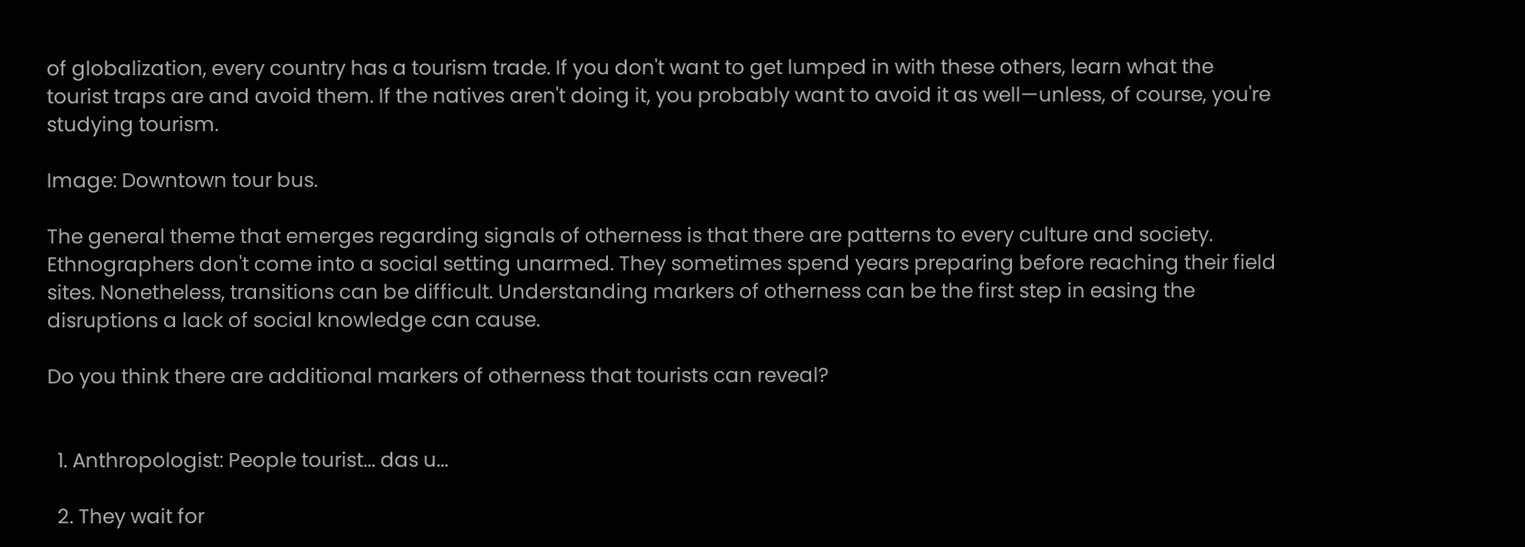of globalization, every country has a tourism trade. If you don't want to get lumped in with these others, learn what the tourist traps are and avoid them. If the natives aren't doing it, you probably want to avoid it as well—unless, of course, you're studying tourism.

Image: Downtown tour bus.

The general theme that emerges regarding signals of otherness is that there are patterns to every culture and society. Ethnographers don't come into a social setting unarmed. They sometimes spend years preparing before reaching their field sites. Nonetheless, transitions can be difficult. Understanding markers of otherness can be the first step in easing the disruptions a lack of social knowledge can cause.

Do you think there are additional markers of otherness that tourists can reveal?


  1. Anthropologist: People tourist... das u...

  2. They wait for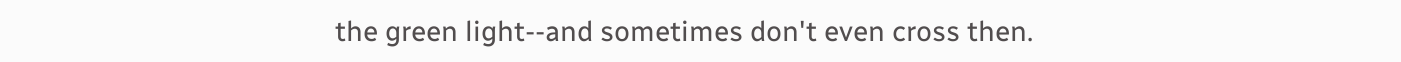the green light--and sometimes don't even cross then.